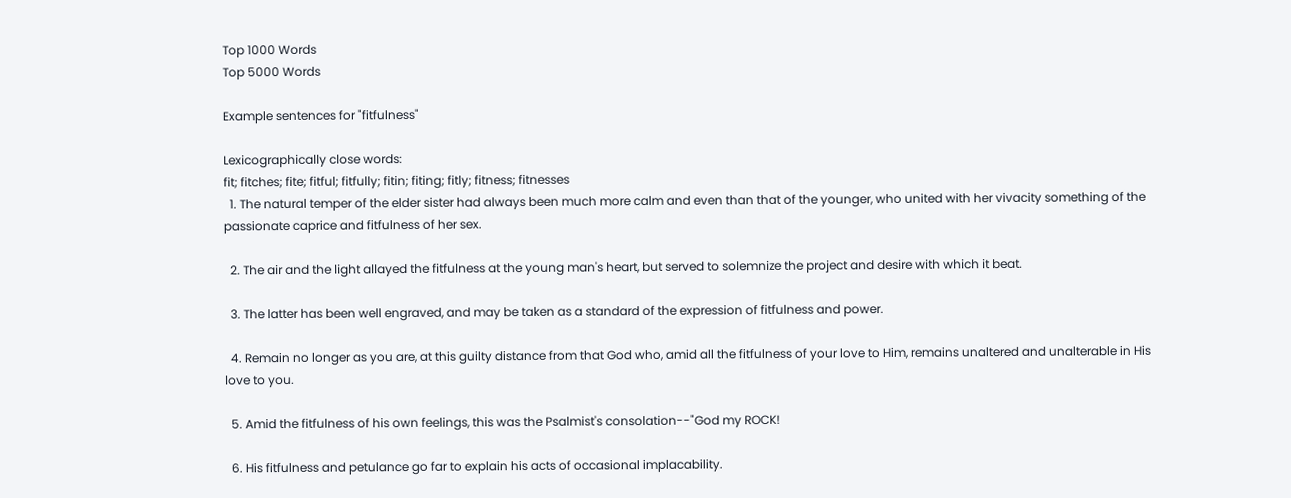Top 1000 Words
Top 5000 Words

Example sentences for "fitfulness"

Lexicographically close words:
fit; fitches; fite; fitful; fitfully; fitin; fiting; fitly; fitness; fitnesses
  1. The natural temper of the elder sister had always been much more calm and even than that of the younger, who united with her vivacity something of the passionate caprice and fitfulness of her sex.

  2. The air and the light allayed the fitfulness at the young man's heart, but served to solemnize the project and desire with which it beat.

  3. The latter has been well engraved, and may be taken as a standard of the expression of fitfulness and power.

  4. Remain no longer as you are, at this guilty distance from that God who, amid all the fitfulness of your love to Him, remains unaltered and unalterable in His love to you.

  5. Amid the fitfulness of his own feelings, this was the Psalmist's consolation--"God my ROCK!

  6. His fitfulness and petulance go far to explain his acts of occasional implacability.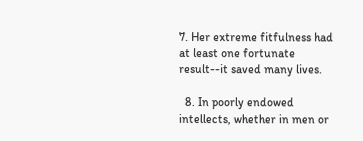7. Her extreme fitfulness had at least one fortunate result--it saved many lives.

  8. In poorly endowed intellects, whether in men or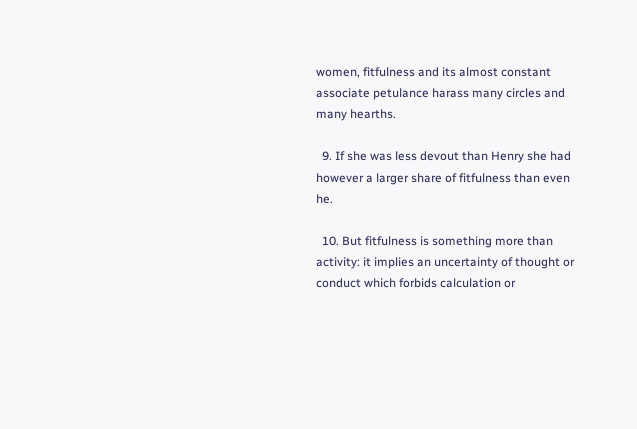women, fitfulness and its almost constant associate petulance harass many circles and many hearths.

  9. If she was less devout than Henry she had however a larger share of fitfulness than even he.

  10. But fitfulness is something more than activity: it implies an uncertainty of thought or conduct which forbids calculation or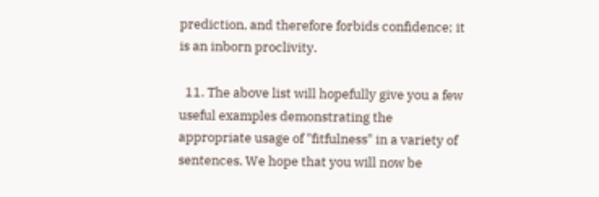prediction, and therefore forbids confidence; it is an inborn proclivity.

  11. The above list will hopefully give you a few useful examples demonstrating the appropriate usage of "fitfulness" in a variety of sentences. We hope that you will now be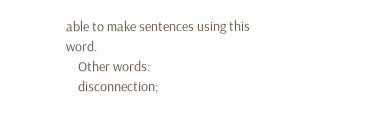able to make sentences using this word.
    Other words:
    disconnection;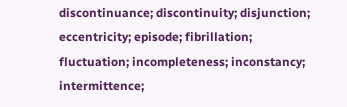discontinuance; discontinuity; disjunction; eccentricity; episode; fibrillation; fluctuation; incompleteness; inconstancy; intermittence;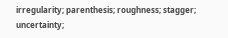irregularity; parenthesis; roughness; stagger; uncertainty;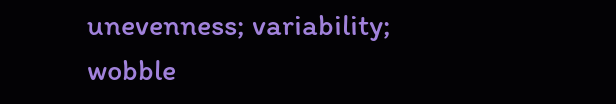unevenness; variability; wobble